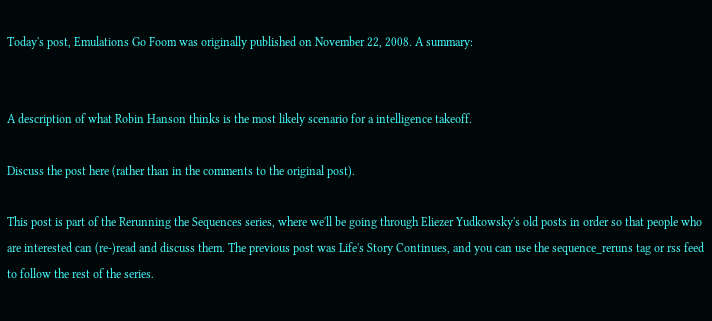Today's post, Emulations Go Foom was originally published on November 22, 2008. A summary:


A description of what Robin Hanson thinks is the most likely scenario for a intelligence takeoff.

Discuss the post here (rather than in the comments to the original post).

This post is part of the Rerunning the Sequences series, where we'll be going through Eliezer Yudkowsky's old posts in order so that people who are interested can (re-)read and discuss them. The previous post was Life's Story Continues, and you can use the sequence_reruns tag or rss feed to follow the rest of the series.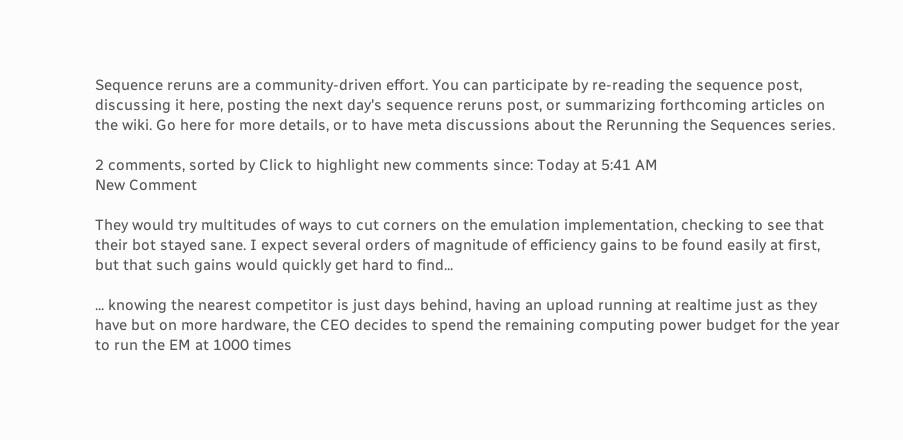Sequence reruns are a community-driven effort. You can participate by re-reading the sequence post, discussing it here, posting the next day's sequence reruns post, or summarizing forthcoming articles on the wiki. Go here for more details, or to have meta discussions about the Rerunning the Sequences series.

2 comments, sorted by Click to highlight new comments since: Today at 5:41 AM
New Comment

They would try multitudes of ways to cut corners on the emulation implementation, checking to see that their bot stayed sane. I expect several orders of magnitude of efficiency gains to be found easily at first, but that such gains would quickly get hard to find...

... knowing the nearest competitor is just days behind, having an upload running at realtime just as they have but on more hardware, the CEO decides to spend the remaining computing power budget for the year to run the EM at 1000 times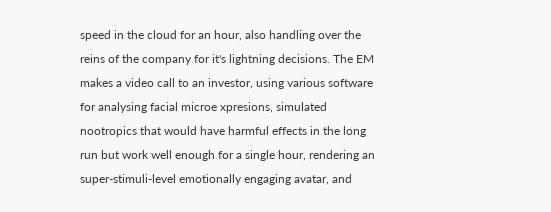speed in the cloud for an hour, also handling over the reins of the company for it's lightning decisions. The EM makes a video call to an investor, using various software for analysing facial microe xpresions, simulated nootropics that would have harmful effects in the long run but work well enough for a single hour, rendering an super-stimuli-level emotionally engaging avatar, and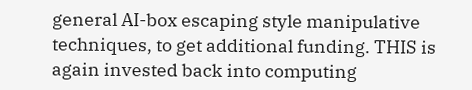general AI-box escaping style manipulative techniques, to get additional funding. THIS is again invested back into computing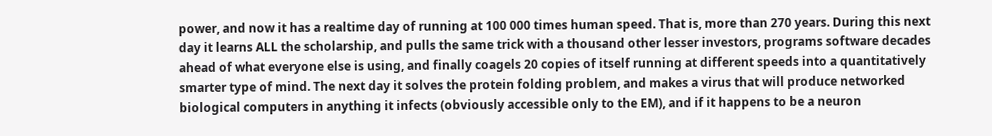power, and now it has a realtime day of running at 100 000 times human speed. That is, more than 270 years. During this next day it learns ALL the scholarship, and pulls the same trick with a thousand other lesser investors, programs software decades ahead of what everyone else is using, and finally coagels 20 copies of itself running at different speeds into a quantitatively smarter type of mind. The next day it solves the protein folding problem, and makes a virus that will produce networked biological computers in anything it infects (obviously accessible only to the EM), and if it happens to be a neuron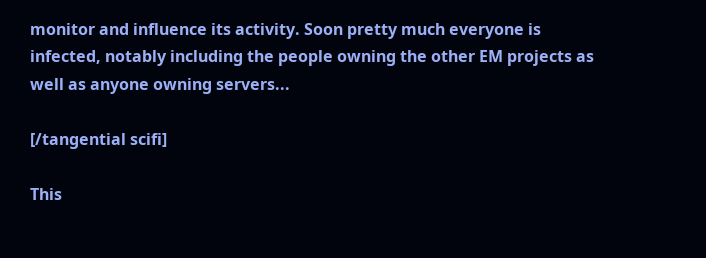monitor and influence its activity. Soon pretty much everyone is infected, notably including the people owning the other EM projects as well as anyone owning servers...

[/tangential scifi]

This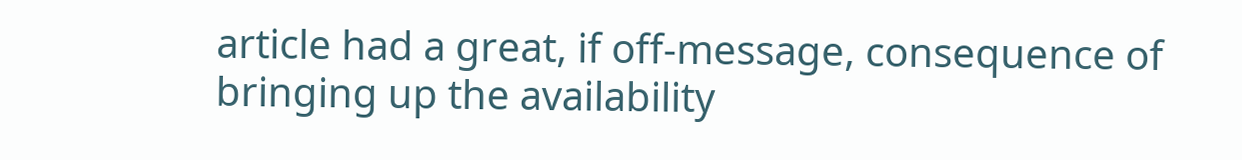article had a great, if off-message, consequence of bringing up the availability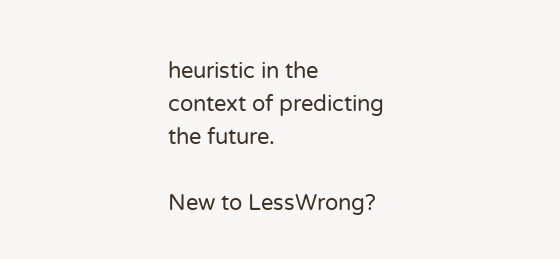heuristic in the context of predicting the future.

New to LessWrong?